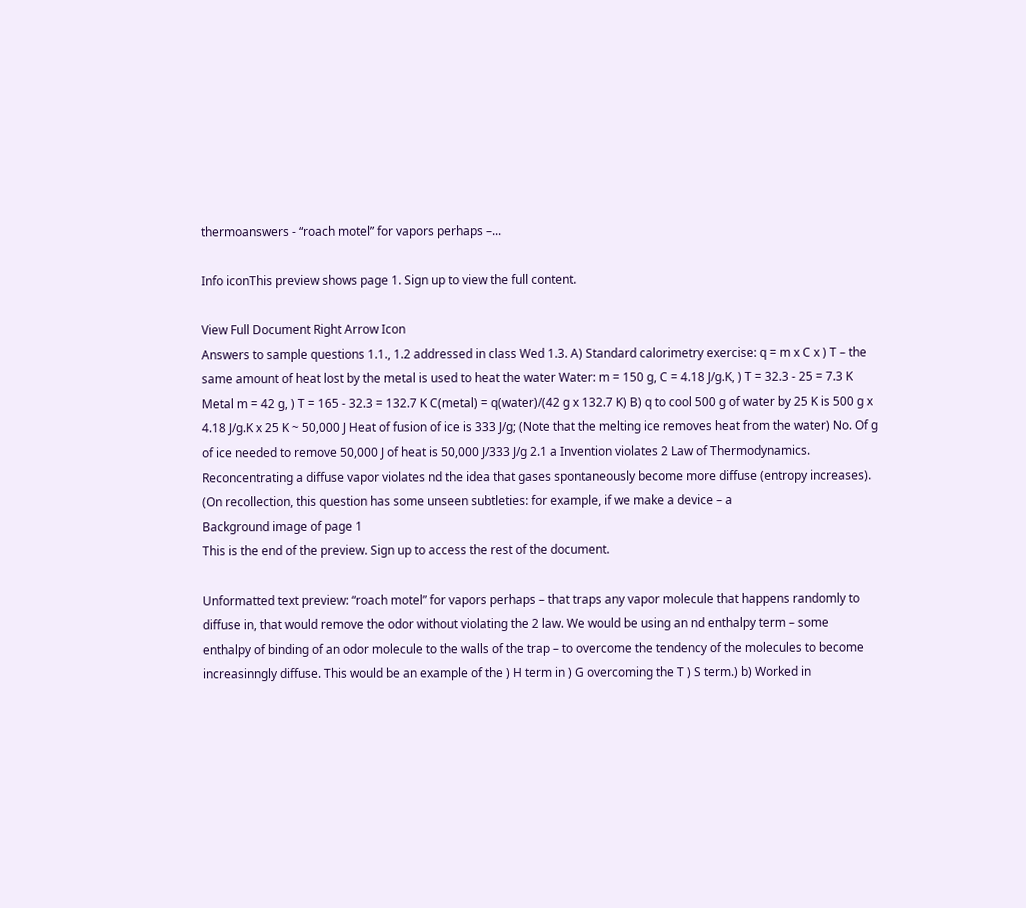thermoanswers - “roach motel” for vapors perhaps –...

Info iconThis preview shows page 1. Sign up to view the full content.

View Full Document Right Arrow Icon
Answers to sample questions 1.1., 1.2 addressed in class Wed 1.3. A) Standard calorimetry exercise: q = m x C x ) T – the same amount of heat lost by the metal is used to heat the water Water: m = 150 g, C = 4.18 J/g.K, ) T = 32.3 - 25 = 7.3 K Metal m = 42 g, ) T = 165 - 32.3 = 132.7 K C(metal) = q(water)/(42 g x 132.7 K) B) q to cool 500 g of water by 25 K is 500 g x 4.18 J/g.K x 25 K ~ 50,000 J Heat of fusion of ice is 333 J/g; (Note that the melting ice removes heat from the water) No. Of g of ice needed to remove 50,000 J of heat is 50,000 J/333 J/g 2.1 a Invention violates 2 Law of Thermodynamics. Reconcentrating a diffuse vapor violates nd the idea that gases spontaneously become more diffuse (entropy increases). (On recollection, this question has some unseen subtleties: for example, if we make a device – a
Background image of page 1
This is the end of the preview. Sign up to access the rest of the document.

Unformatted text preview: “roach motel” for vapors perhaps – that traps any vapor molecule that happens randomly to diffuse in, that would remove the odor without violating the 2 law. We would be using an nd enthalpy term – some enthalpy of binding of an odor molecule to the walls of the trap – to overcome the tendency of the molecules to become increasinngly diffuse. This would be an example of the ) H term in ) G overcoming the T ) S term.) b) Worked in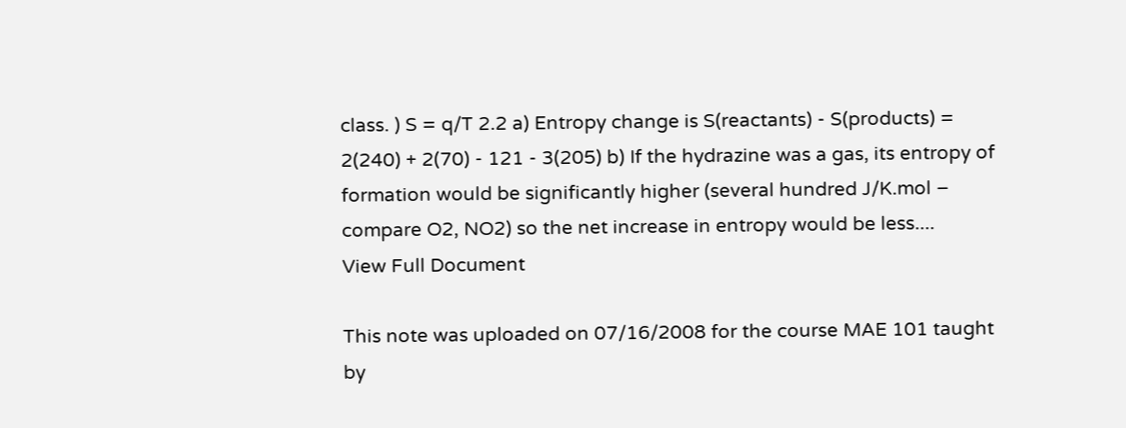class. ) S = q/T 2.2 a) Entropy change is S(reactants) - S(products) = 2(240) + 2(70) - 121 - 3(205) b) If the hydrazine was a gas, its entropy of formation would be significantly higher (several hundred J/K.mol – compare O2, NO2) so the net increase in entropy would be less....
View Full Document

This note was uploaded on 07/16/2008 for the course MAE 101 taught by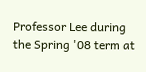Professor Lee during the Spring '08 term at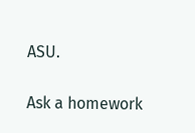ASU.

Ask a homework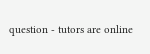question - tutors are online